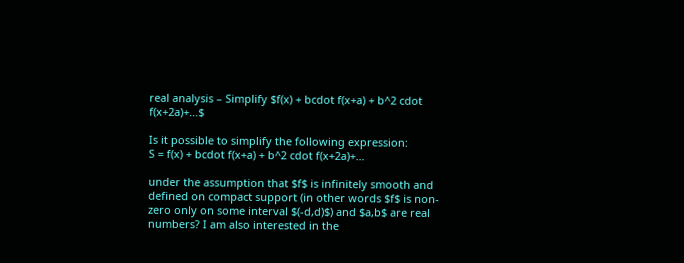real analysis – Simplify $f(x) + bcdot f(x+a) + b^2 cdot f(x+2a)+…$

Is it possible to simplify the following expression:
S = f(x) + bcdot f(x+a) + b^2 cdot f(x+2a)+…

under the assumption that $f$ is infinitely smooth and defined on compact support (in other words $f$ is non-zero only on some interval $(-d,d)$) and $a,b$ are real numbers? I am also interested in the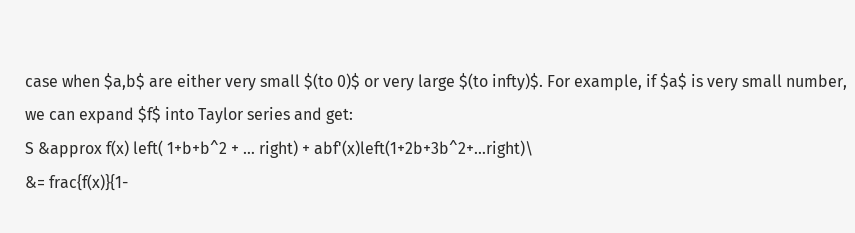case when $a,b$ are either very small $(to 0)$ or very large $(to infty)$. For example, if $a$ is very small number, we can expand $f$ into Taylor series and get:
S &approx f(x) left( 1+b+b^2 + … right) + abf'(x)left(1+2b+3b^2+…right)\
&= frac{f(x)}{1-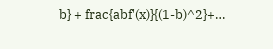b} + frac{abf'(x)}{(1-b)^2}+…